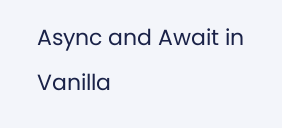Async and Await in Vanilla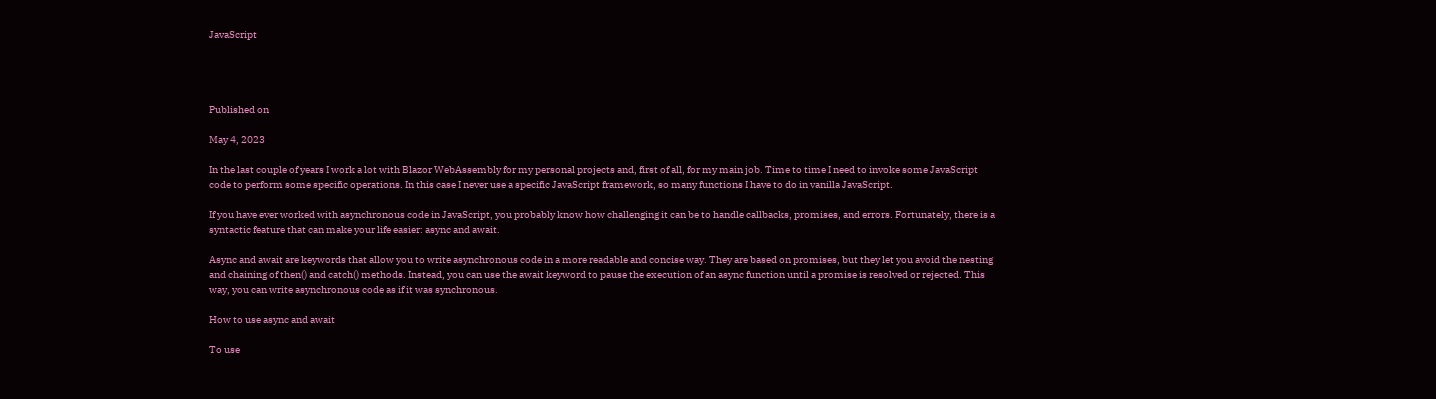JavaScript




Published on

May 4, 2023

In the last couple of years I work a lot with Blazor WebAssembly for my personal projects and, first of all, for my main job. Time to time I need to invoke some JavaScript code to perform some specific operations. In this case I never use a specific JavaScript framework, so many functions I have to do in vanilla JavaScript.

If you have ever worked with asynchronous code in JavaScript, you probably know how challenging it can be to handle callbacks, promises, and errors. Fortunately, there is a syntactic feature that can make your life easier: async and await.

Async and await are keywords that allow you to write asynchronous code in a more readable and concise way. They are based on promises, but they let you avoid the nesting and chaining of then() and catch() methods. Instead, you can use the await keyword to pause the execution of an async function until a promise is resolved or rejected. This way, you can write asynchronous code as if it was synchronous.

How to use async and await

To use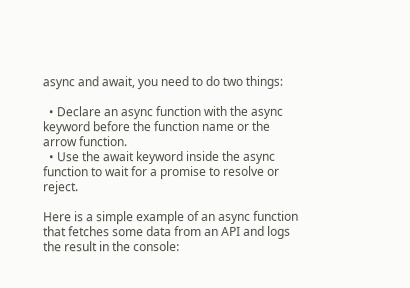async and await, you need to do two things:

  • Declare an async function with the async keyword before the function name or the arrow function.
  • Use the await keyword inside the async function to wait for a promise to resolve or reject.

Here is a simple example of an async function that fetches some data from an API and logs the result in the console: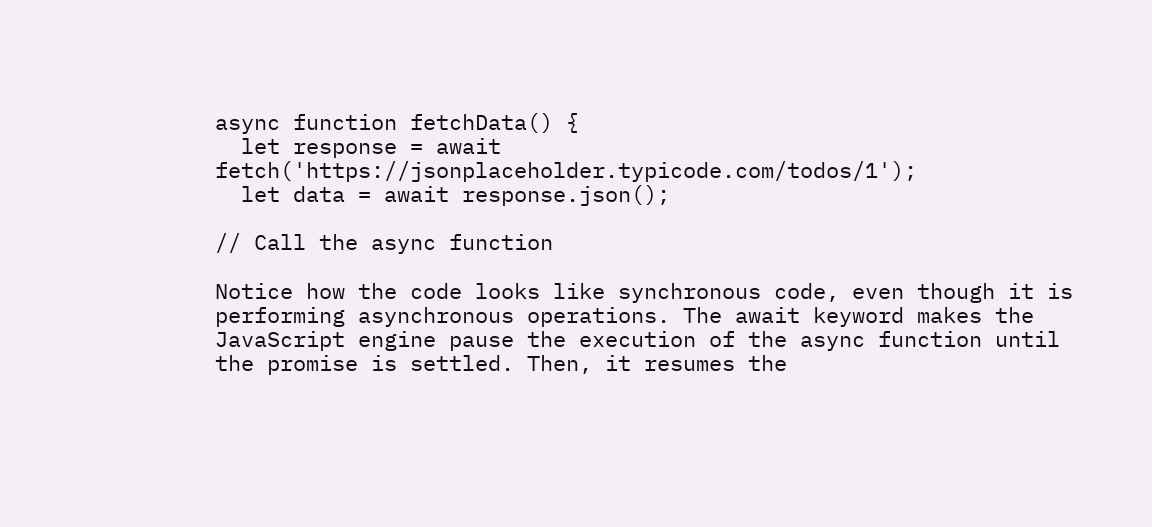async function fetchData() {
  let response = await fetch('https://jsonplaceholder.typicode.com/todos/1');
  let data = await response.json();

// Call the async function

Notice how the code looks like synchronous code, even though it is performing asynchronous operations. The await keyword makes the JavaScript engine pause the execution of the async function until the promise is settled. Then, it resumes the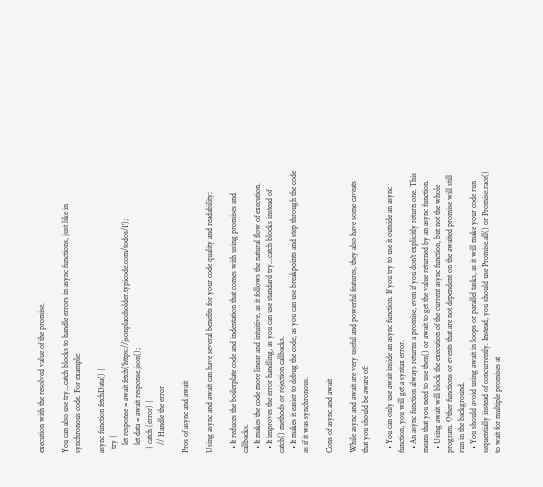execution with the resolved value of the promise.

You can also use try...catch blocks to handle errors in async functions, just like in synchronous code. For example:

async function fetchData() {
  try {
    let response = await fetch('https://jsonplaceholder.typicode.com/todos/1');
    let data = await response.json();
  } catch (error) {
    // Handle the error

Pros of async and await

Using async and await can have several benefits for your code quality and readability:

  • It reduces the boilerplate code and indentation that comes with using promises and callbacks.
  • It makes the code more linear and intuitive, as it follows the natural flow of execution.
  • It improves the error handling, as you can use standard try...catch blocks instead of catch() methods or rejection callbacks.
  • It makes it easier to debug the code, as you can use breakpoints and step through the code as if it was synchronous.

Cons of async and await

While async and await are very useful and powerful features, they also have some caveats that you should be aware of:

  • You can only use await inside an async function. If you try to use it outside an async function, you will get a syntax error.
  • An async function always returns a promise, even if you don't explicitly return one. This means that you need to use then() or await to get the value returned by an async function.
  • Using await will block the execution of the current async function, but not the whole program. Other functions or events that are not dependent on the awaited promise will still run in the background.
  • You should avoid using await in loops or parallel tasks, as it will make your code run sequentially instead of concurrently. Instead, you should use Promise.all() or Promise.race() to wait for multiple promises at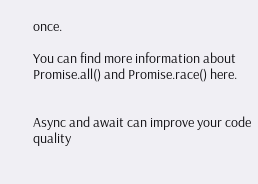once.

You can find more information about Promise.all() and Promise.race() here.


Async and await can improve your code quality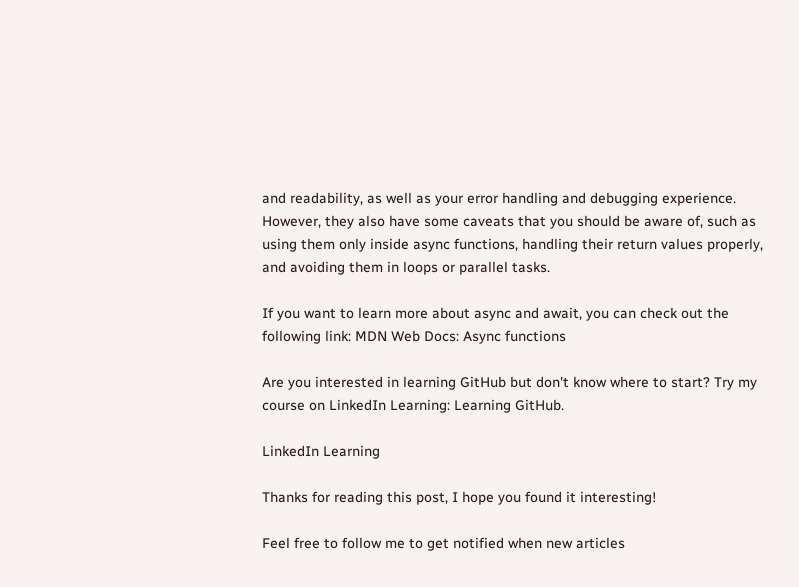and readability, as well as your error handling and debugging experience. However, they also have some caveats that you should be aware of, such as using them only inside async functions, handling their return values properly, and avoiding them in loops or parallel tasks.

If you want to learn more about async and await, you can check out the following link: MDN Web Docs: Async functions

Are you interested in learning GitHub but don't know where to start? Try my course on LinkedIn Learning: Learning GitHub.

LinkedIn Learning

Thanks for reading this post, I hope you found it interesting!

Feel free to follow me to get notified when new articles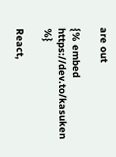are out

{% embed https://dev.to/kasuken %}

React,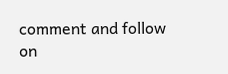comment and follow on